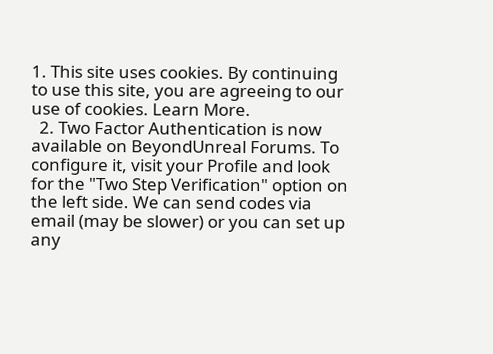1. This site uses cookies. By continuing to use this site, you are agreeing to our use of cookies. Learn More.
  2. Two Factor Authentication is now available on BeyondUnreal Forums. To configure it, visit your Profile and look for the "Two Step Verification" option on the left side. We can send codes via email (may be slower) or you can set up any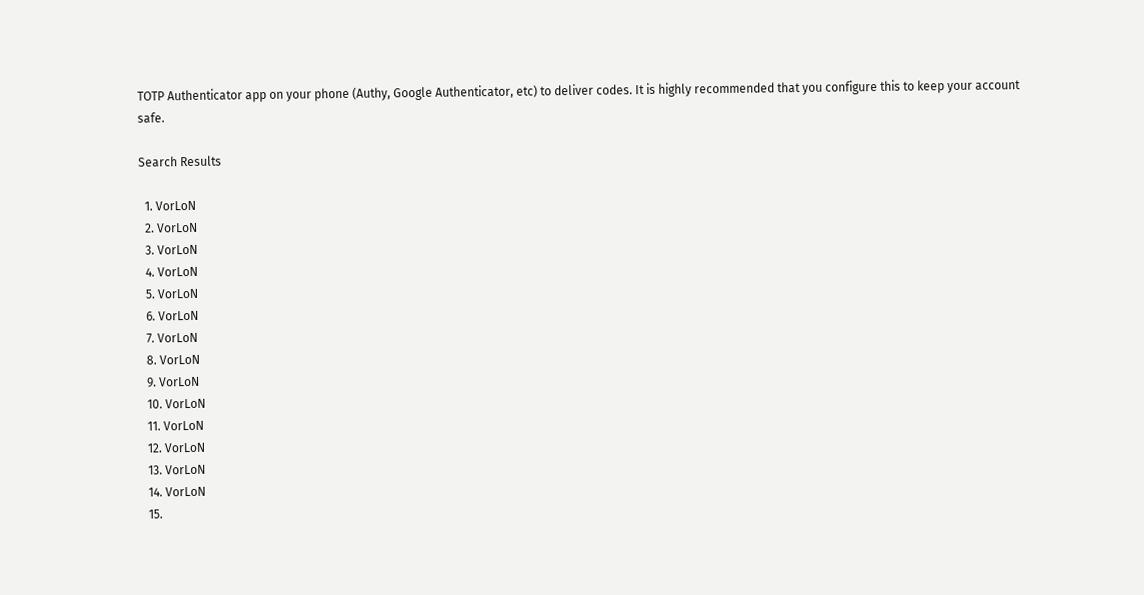TOTP Authenticator app on your phone (Authy, Google Authenticator, etc) to deliver codes. It is highly recommended that you configure this to keep your account safe.

Search Results

  1. VorLoN
  2. VorLoN
  3. VorLoN
  4. VorLoN
  5. VorLoN
  6. VorLoN
  7. VorLoN
  8. VorLoN
  9. VorLoN
  10. VorLoN
  11. VorLoN
  12. VorLoN
  13. VorLoN
  14. VorLoN
  15.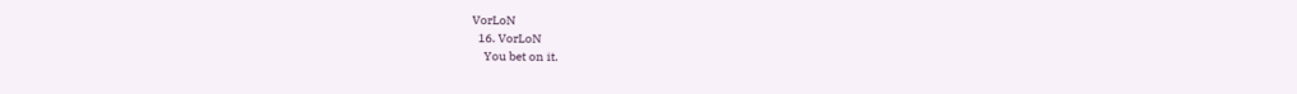VorLoN
  16. VorLoN
    You bet on it.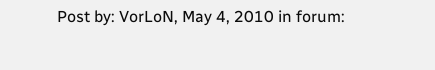Post by: VorLoN, May 4, 2010 in forum: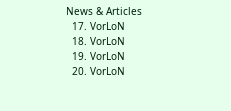News & Articles
  17. VorLoN
  18. VorLoN
  19. VorLoN
  20. VorLoN